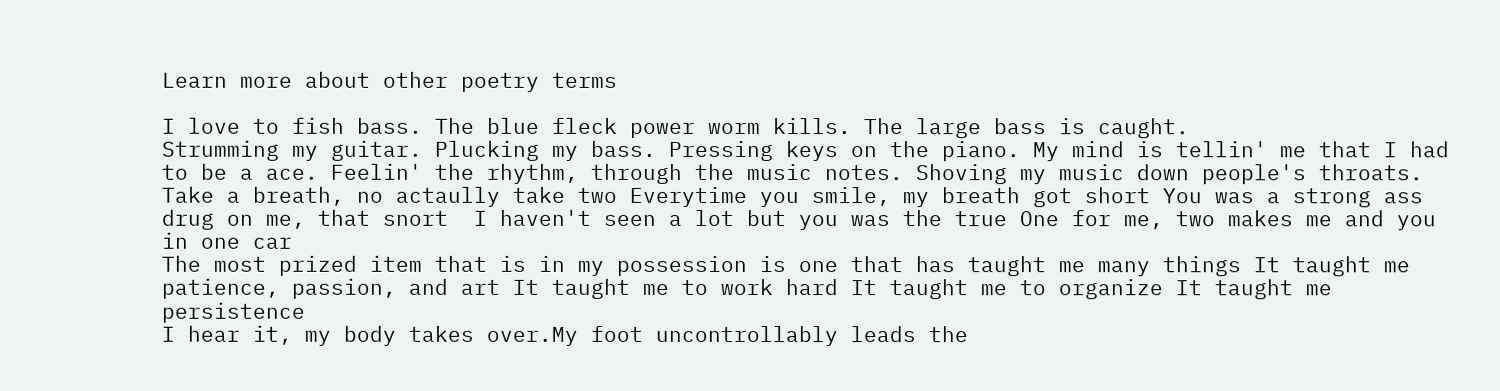Learn more about other poetry terms

I love to fish bass. The blue fleck power worm kills. The large bass is caught.
Strumming my guitar. Plucking my bass. Pressing keys on the piano. My mind is tellin' me that I had to be a ace. Feelin' the rhythm, through the music notes. Shoving my music down people's throats.
Take a breath, no actaully take two Everytime you smile, my breath got short You was a strong ass drug on me, that snort  I haven't seen a lot but you was the true One for me, two makes me and you in one car
The most prized item that is in my possession is one that has taught me many things It taught me patience, passion, and art It taught me to work hard It taught me to organize It taught me persistence
I hear it, my body takes over.My foot uncontrollably leads the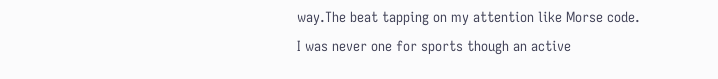way.The beat tapping on my attention like Morse code.
I was never one for sports though an active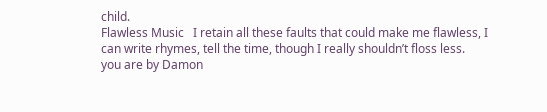child.
Flawless Music   I retain all these faults that could make me flawless, I can write rhymes, tell the time, though I really shouldn’t floss less.
you are by Damon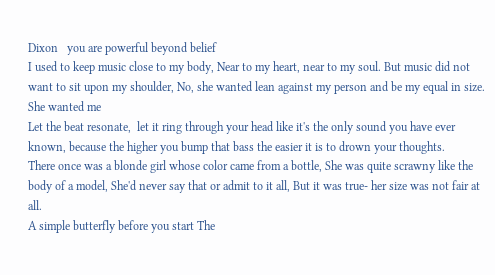Dixon   you are powerful beyond belief
I used to keep music close to my body, Near to my heart, near to my soul. But music did not want to sit upon my shoulder, No, she wanted lean against my person and be my equal in size. She wanted me
Let the beat resonate,  let it ring through your head like it's the only sound you have ever known, because the higher you bump that bass the easier it is to drown your thoughts.
There once was a blonde girl whose color came from a bottle, She was quite scrawny like the body of a model, She'd never say that or admit to it all, But it was true- her size was not fair at all.
A simple butterfly before you start The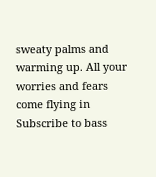sweaty palms and warming up. All your worries and fears come flying in
Subscribe to bass